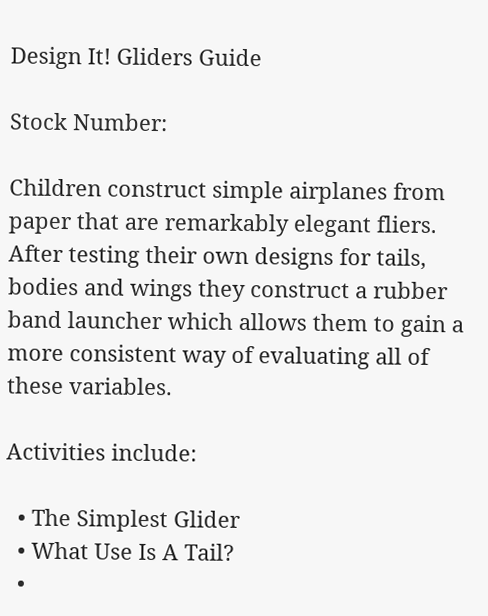Design It! Gliders Guide

Stock Number:

Children construct simple airplanes from paper that are remarkably elegant fliers. After testing their own designs for tails, bodies and wings they construct a rubber band launcher which allows them to gain a more consistent way of evaluating all of these variables.

Activities include:

  • The Simplest Glider
  • What Use Is A Tail?
  •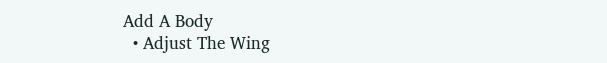Add A Body
  • Adjust The Wing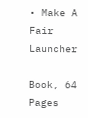• Make A Fair Launcher

Book, 64 Pages